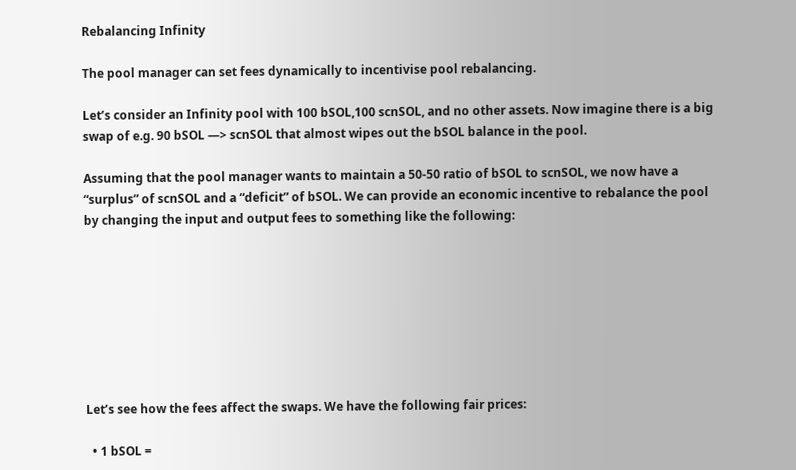Rebalancing Infinity

The pool manager can set fees dynamically to incentivise pool rebalancing.

Let’s consider an Infinity pool with 100 bSOL,100 scnSOL, and no other assets. Now imagine there is a big swap of e.g. 90 bSOL —> scnSOL that almost wipes out the bSOL balance in the pool.

Assuming that the pool manager wants to maintain a 50-50 ratio of bSOL to scnSOL, we now have a “surplus” of scnSOL and a “deficit” of bSOL. We can provide an economic incentive to rebalance the pool by changing the input and output fees to something like the following:








Let’s see how the fees affect the swaps. We have the following fair prices:

  • 1 bSOL =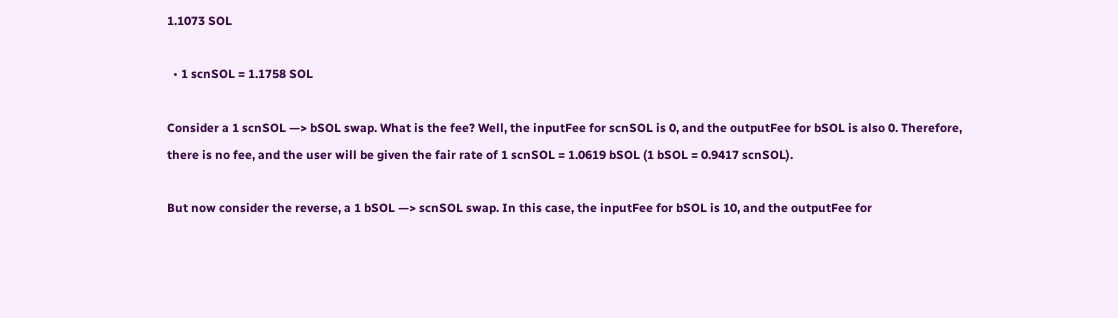1.1073 SOL

  • 1 scnSOL = 1.1758 SOL

Consider a 1 scnSOL —> bSOL swap. What is the fee? Well, the inputFee for scnSOL is 0, and the outputFee for bSOL is also 0. Therefore, there is no fee, and the user will be given the fair rate of 1 scnSOL = 1.0619 bSOL (1 bSOL = 0.9417 scnSOL).

But now consider the reverse, a 1 bSOL —> scnSOL swap. In this case, the inputFee for bSOL is 10, and the outputFee for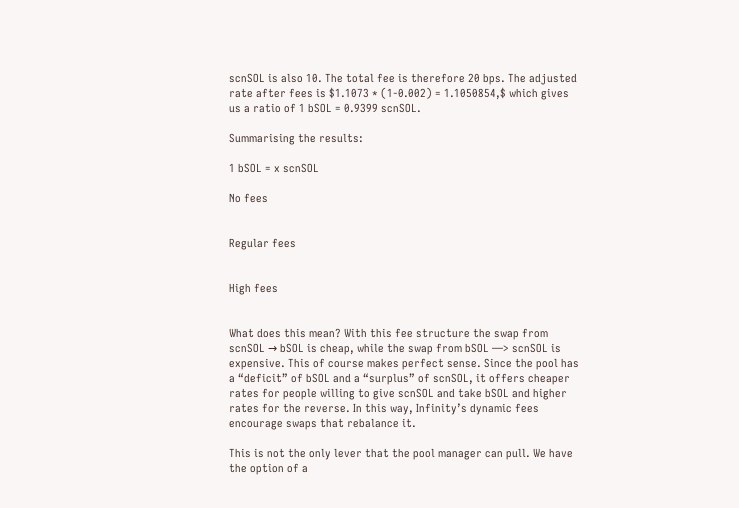scnSOL is also 10. The total fee is therefore 20 bps. The adjusted rate after fees is $1.1073 * (1-0.002) = 1.1050854,$ which gives us a ratio of 1 bSOL = 0.9399 scnSOL.

Summarising the results:

1 bSOL = x scnSOL

No fees


Regular fees


High fees


What does this mean? With this fee structure the swap from scnSOL → bSOL is cheap, while the swap from bSOL —> scnSOL is expensive. This of course makes perfect sense. Since the pool has a “deficit” of bSOL and a “surplus” of scnSOL, it offers cheaper rates for people willing to give scnSOL and take bSOL and higher rates for the reverse. In this way, Infinity’s dynamic fees encourage swaps that rebalance it.

This is not the only lever that the pool manager can pull. We have the option of a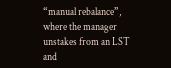“manual rebalance”, where the manager unstakes from an LST and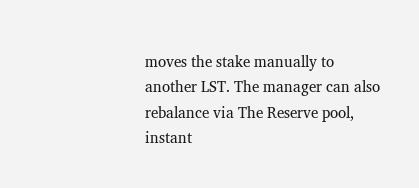moves the stake manually to another LST. The manager can also rebalance via The Reserve pool, instant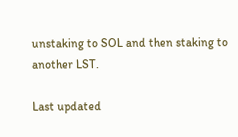unstaking to SOL and then staking to another LST.

Last updated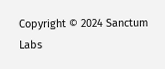Copyright © 2024 Sanctum Labs